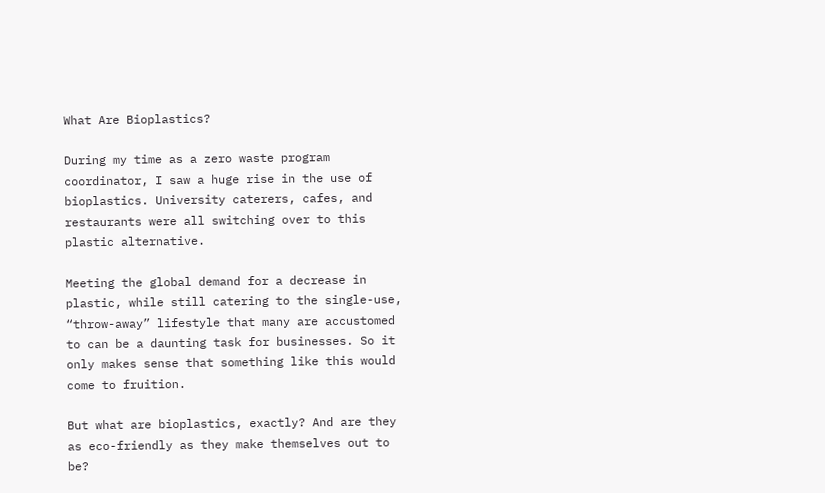What Are Bioplastics?

During my time as a zero waste program coordinator, I saw a huge rise in the use of bioplastics. University caterers, cafes, and restaurants were all switching over to this plastic alternative.

Meeting the global demand for a decrease in plastic, while still catering to the single-use, “throw-away” lifestyle that many are accustomed to can be a daunting task for businesses. So it only makes sense that something like this would come to fruition.

But what are bioplastics, exactly? And are they as eco-friendly as they make themselves out to be?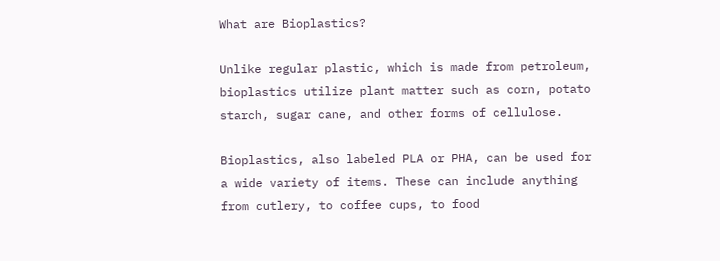What are Bioplastics?

Unlike regular plastic, which is made from petroleum, bioplastics utilize plant matter such as corn, potato starch, sugar cane, and other forms of cellulose.

Bioplastics, also labeled PLA or PHA, can be used for a wide variety of items. These can include anything from cutlery, to coffee cups, to food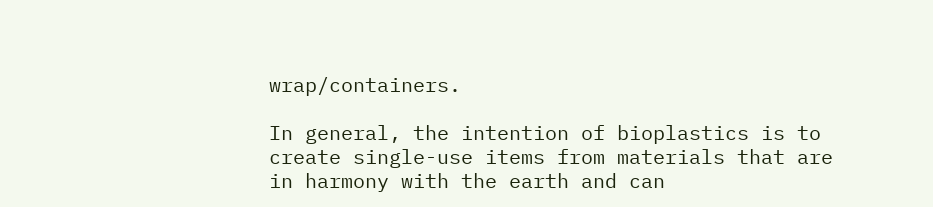wrap/containers.

In general, the intention of bioplastics is to create single-use items from materials that are in harmony with the earth and can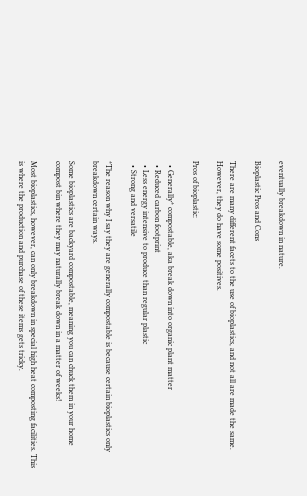eventually breakdown in nature.

Bioplastic Pros and Cons

There are many different facets to the use of bioplastics, and not all are made the same. However, they do have some positives.

Pros of bioplastic:

  • Generally* compostable, aka break down into organic plant matter
  • Reduced carbon footprint
  • Less energy intensive to produce than regular plastic
  • Strong and versatile

*The reason why I say they are generally compostable is because certain bioplastics only breakdown certain ways.

Some bioplastics are backyard compostable, meaning you can chuck them in your home compost bin where they may naturally break down in a matter of weeks!

Most bioplastics, however, can only breakdown in special high heat composting facilities. This is where the production and purchase of these items gets tricky.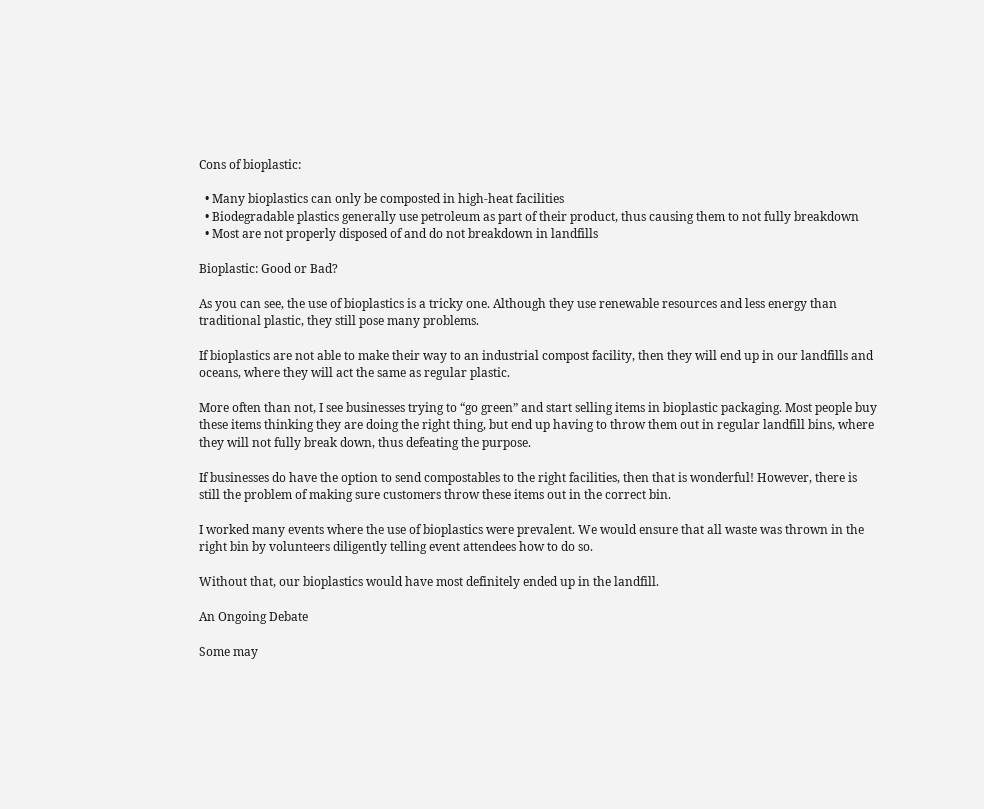Cons of bioplastic:

  • Many bioplastics can only be composted in high-heat facilities
  • Biodegradable plastics generally use petroleum as part of their product, thus causing them to not fully breakdown
  • Most are not properly disposed of and do not breakdown in landfills

Bioplastic: Good or Bad?

As you can see, the use of bioplastics is a tricky one. Although they use renewable resources and less energy than traditional plastic, they still pose many problems.

If bioplastics are not able to make their way to an industrial compost facility, then they will end up in our landfills and oceans, where they will act the same as regular plastic.

More often than not, I see businesses trying to “go green” and start selling items in bioplastic packaging. Most people buy these items thinking they are doing the right thing, but end up having to throw them out in regular landfill bins, where they will not fully break down, thus defeating the purpose.

If businesses do have the option to send compostables to the right facilities, then that is wonderful! However, there is still the problem of making sure customers throw these items out in the correct bin.

I worked many events where the use of bioplastics were prevalent. We would ensure that all waste was thrown in the right bin by volunteers diligently telling event attendees how to do so.

Without that, our bioplastics would have most definitely ended up in the landfill.

An Ongoing Debate

Some may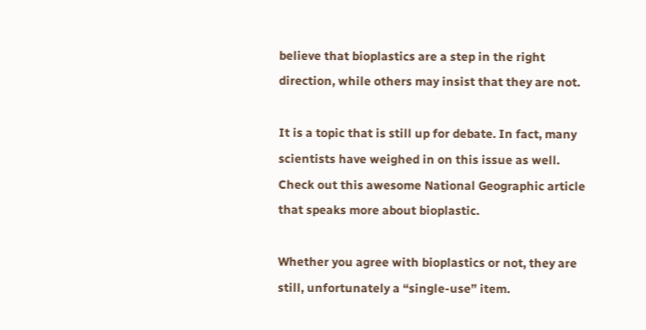believe that bioplastics are a step in the right direction, while others may insist that they are not.

It is a topic that is still up for debate. In fact, many scientists have weighed in on this issue as well. Check out this awesome National Geographic article that speaks more about bioplastic.

Whether you agree with bioplastics or not, they are still, unfortunately a “single-use” item.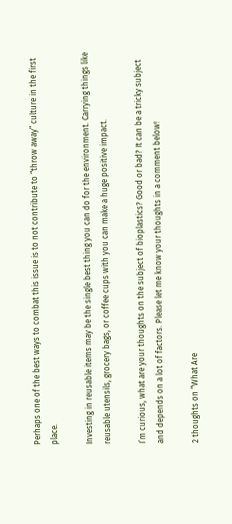Perhaps one of the best ways to combat this issue is to not contribute to “throw away” culture in the first place.

Investing in reusable items may be the single best thing you can do for the environment. Carrying things like reusable utensils, grocery bags, or coffee cups with you can make a huge positive impact.

I’m curious, what are your thoughts on the subject of bioplastics? Good or bad? It can be a tricky subject and depends on a lot of factors. Please let me know your thoughts in a comment below!

2 thoughts on “What Are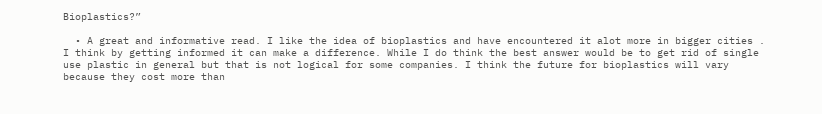Bioplastics?”

  • A great and informative read. I like the idea of bioplastics and have encountered it alot more in bigger cities . I think by getting informed it can make a difference. While I do think the best answer would be to get rid of single use plastic in general but that is not logical for some companies. I think the future for bioplastics will vary because they cost more than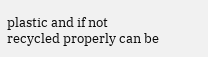plastic and if not recycled properly can be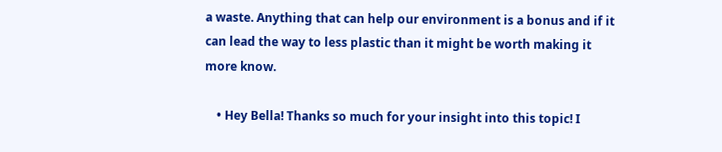a waste. Anything that can help our environment is a bonus and if it can lead the way to less plastic than it might be worth making it more know.

    • Hey Bella! Thanks so much for your insight into this topic! I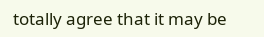totally agree that it may be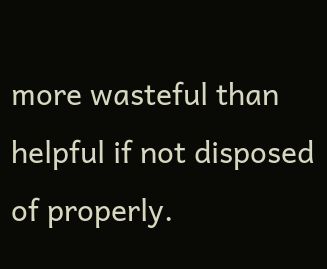more wasteful than helpful if not disposed of properly.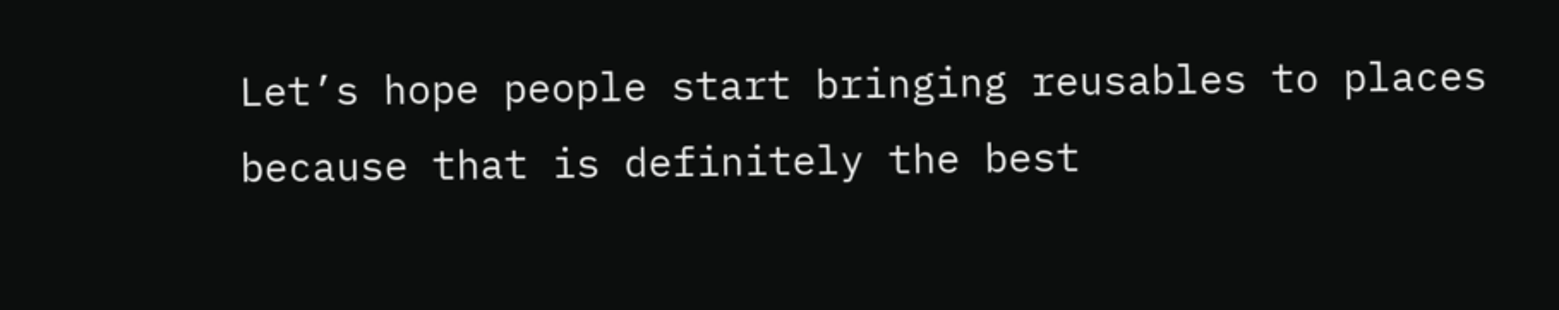Let’s hope people start bringing reusables to places because that is definitely the best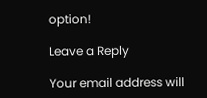option!

Leave a Reply

Your email address will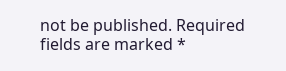not be published. Required fields are marked *